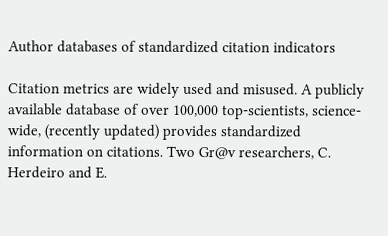Author databases of standardized citation indicators

Citation metrics are widely used and misused. A publicly available database of over 100,000 top-scientists, science-wide, (recently updated) provides standardized information on citations. Two Gr@v researchers, C. Herdeiro and E.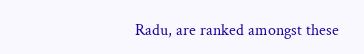Radu, are ranked amongst these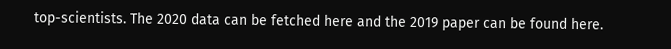top-scientists. The 2020 data can be fetched here and the 2019 paper can be found here.